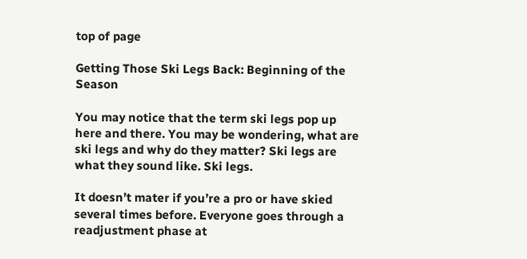top of page

Getting Those Ski Legs Back: Beginning of the Season

You may notice that the term ski legs pop up here and there. You may be wondering, what are ski legs and why do they matter? Ski legs are what they sound like. Ski legs.

It doesn’t mater if you’re a pro or have skied several times before. Everyone goes through a readjustment phase at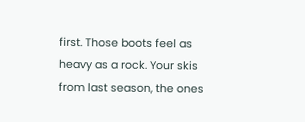first. Those boots feel as heavy as a rock. Your skis from last season, the ones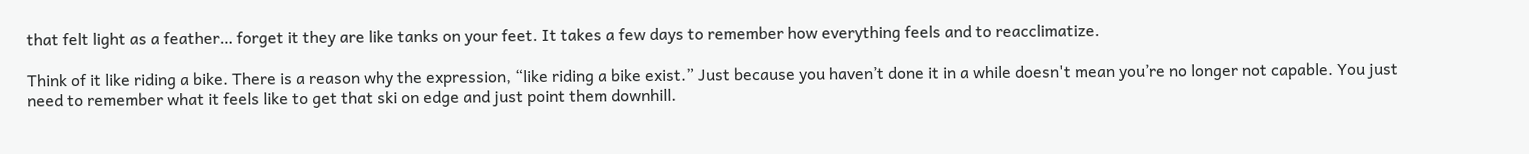that felt light as a feather… forget it they are like tanks on your feet. It takes a few days to remember how everything feels and to reacclimatize.

Think of it like riding a bike. There is a reason why the expression, “like riding a bike exist.” Just because you haven’t done it in a while doesn't mean you’re no longer not capable. You just need to remember what it feels like to get that ski on edge and just point them downhill.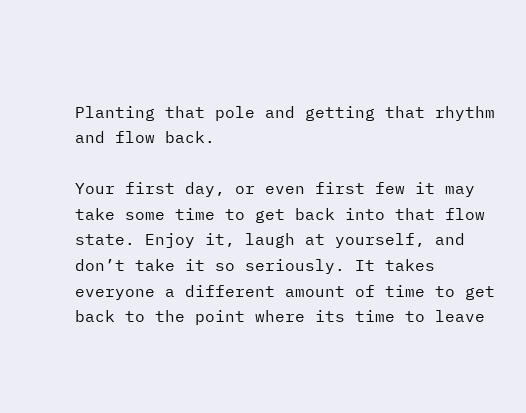Planting that pole and getting that rhythm and flow back.

Your first day, or even first few it may take some time to get back into that flow state. Enjoy it, laugh at yourself, and don’t take it so seriously. It takes everyone a different amount of time to get back to the point where its time to leave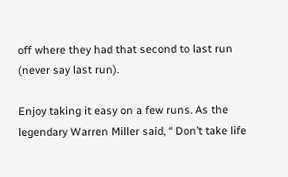off where they had that second to last run (never say last run).

Enjoy taking it easy on a few runs. As the legendary Warren Miller said, “ Don’t take life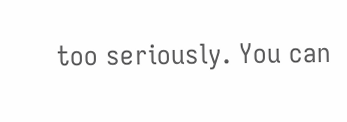too seriously. You can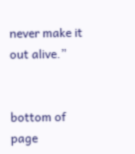never make it out alive.”


bottom of page